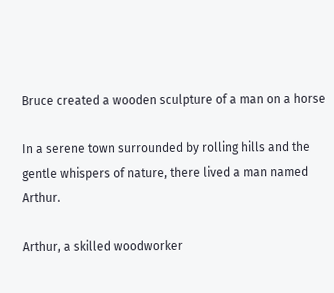Bruce created a wooden sculpture of a man on a horse

In a serene town surrounded by rolling hills and the gentle whispers of nature, there lived a man named Arthur.

Arthur, a skilled woodworker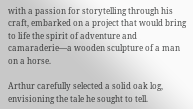with a passion for storytelling through his craft, embarked on a project that would bring to life the spirit of adventure and camaraderie—a wooden sculpture of a man on a horse.

Arthur carefully selected a solid oak log, envisioning the tale he sought to tell.